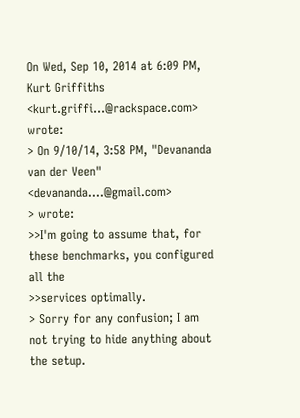On Wed, Sep 10, 2014 at 6:09 PM, Kurt Griffiths
<kurt.griffi...@rackspace.com> wrote:
> On 9/10/14, 3:58 PM, "Devananda van der Veen" <devananda....@gmail.com>
> wrote:
>>I'm going to assume that, for these benchmarks, you configured all the
>>services optimally.
> Sorry for any confusion; I am not trying to hide anything about the setup.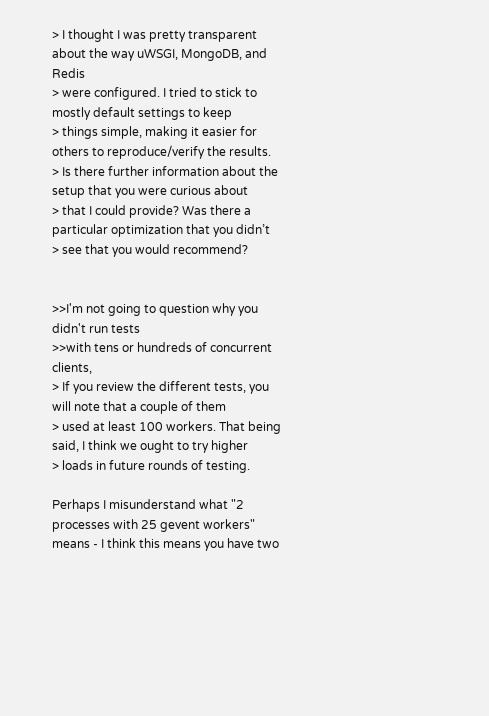> I thought I was pretty transparent about the way uWSGI, MongoDB, and Redis
> were configured. I tried to stick to mostly default settings to keep
> things simple, making it easier for others to reproduce/verify the results.
> Is there further information about the setup that you were curious about
> that I could provide? Was there a particular optimization that you didn’t
> see that you would recommend?


>>I'm not going to question why you didn't run tests
>>with tens or hundreds of concurrent clients,
> If you review the different tests, you will note that a couple of them
> used at least 100 workers. That being said, I think we ought to try higher
> loads in future rounds of testing.

Perhaps I misunderstand what "2 processes with 25 gevent workers"
means - I think this means you have two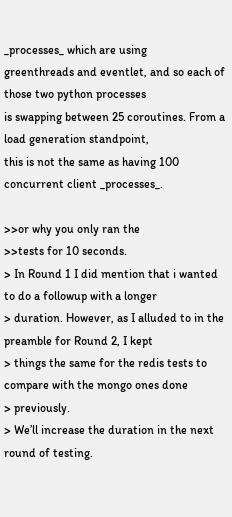_processes_ which are using
greenthreads and eventlet, and so each of those two python processes
is swapping between 25 coroutines. From a load generation standpoint,
this is not the same as having 100 concurrent client _processes_.

>>or why you only ran the
>>tests for 10 seconds.
> In Round 1 I did mention that i wanted to do a followup with a longer
> duration. However, as I alluded to in the preamble for Round 2, I kept
> things the same for the redis tests to compare with the mongo ones done
> previously.
> We’ll increase the duration in the next round of testing.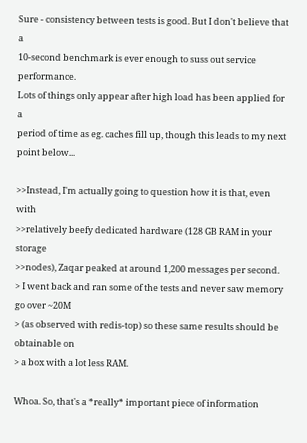Sure - consistency between tests is good. But I don't believe that a
10-second benchmark is ever enough to suss out service performance.
Lots of things only appear after high load has been applied for a
period of time as eg. caches fill up, though this leads to my next
point below...

>>Instead, I'm actually going to question how it is that, even with
>>relatively beefy dedicated hardware (128 GB RAM in your storage
>>nodes), Zaqar peaked at around 1,200 messages per second.
> I went back and ran some of the tests and never saw memory go over ~20M
> (as observed with redis-top) so these same results should be obtainable on
> a box with a lot less RAM.

Whoa. So, that's a *really* important piece of information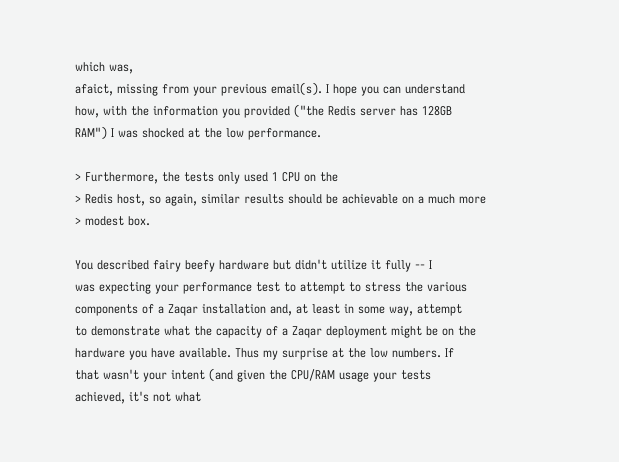which was,
afaict, missing from your previous email(s). I hope you can understand
how, with the information you provided ("the Redis server has 128GB
RAM") I was shocked at the low performance.

> Furthermore, the tests only used 1 CPU on the
> Redis host, so again, similar results should be achievable on a much more
> modest box.

You described fairy beefy hardware but didn't utilize it fully -- I
was expecting your performance test to attempt to stress the various
components of a Zaqar installation and, at least in some way, attempt
to demonstrate what the capacity of a Zaqar deployment might be on the
hardware you have available. Thus my surprise at the low numbers. If
that wasn't your intent (and given the CPU/RAM usage your tests
achieved, it's not what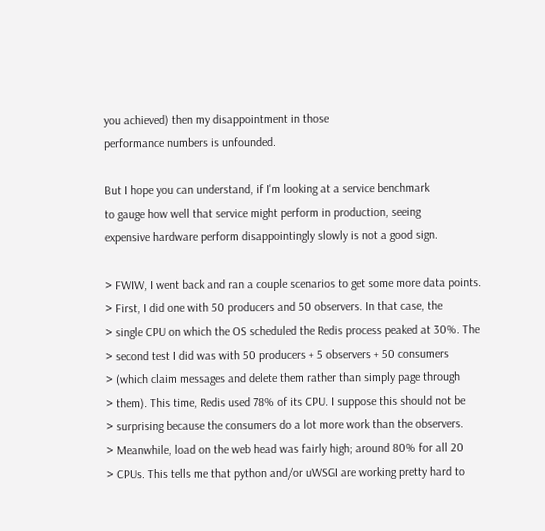you achieved) then my disappointment in those
performance numbers is unfounded.

But I hope you can understand, if I'm looking at a service benchmark
to gauge how well that service might perform in production, seeing
expensive hardware perform disappointingly slowly is not a good sign.

> FWIW, I went back and ran a couple scenarios to get some more data points.
> First, I did one with 50 producers and 50 observers. In that case, the
> single CPU on which the OS scheduled the Redis process peaked at 30%. The
> second test I did was with 50 producers + 5 observers + 50 consumers
> (which claim messages and delete them rather than simply page through
> them). This time, Redis used 78% of its CPU. I suppose this should not be
> surprising because the consumers do a lot more work than the observers.
> Meanwhile, load on the web head was fairly high; around 80% for all 20
> CPUs. This tells me that python and/or uWSGI are working pretty hard to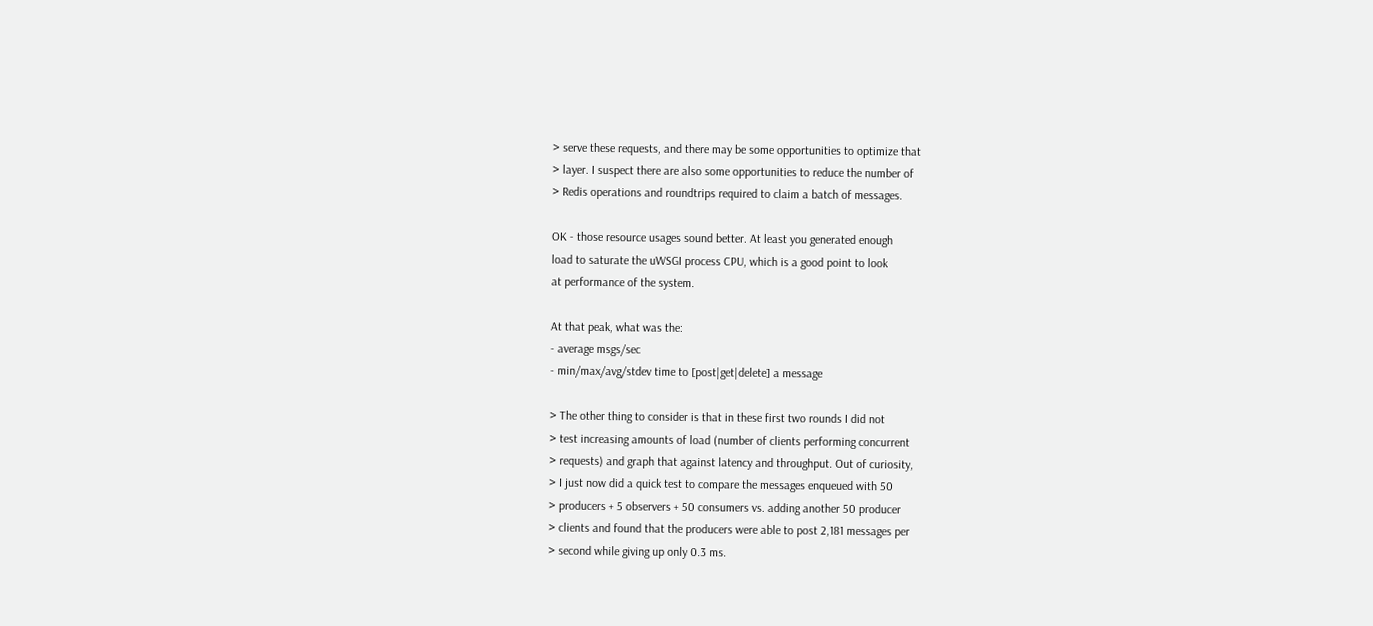> serve these requests, and there may be some opportunities to optimize that
> layer. I suspect there are also some opportunities to reduce the number of
> Redis operations and roundtrips required to claim a batch of messages.

OK - those resource usages sound better. At least you generated enough
load to saturate the uWSGI process CPU, which is a good point to look
at performance of the system.

At that peak, what was the:
- average msgs/sec
- min/max/avg/stdev time to [post|get|delete] a message

> The other thing to consider is that in these first two rounds I did not
> test increasing amounts of load (number of clients performing concurrent
> requests) and graph that against latency and throughput. Out of curiosity,
> I just now did a quick test to compare the messages enqueued with 50
> producers + 5 observers + 50 consumers vs. adding another 50 producer
> clients and found that the producers were able to post 2,181 messages per
> second while giving up only 0.3 ms.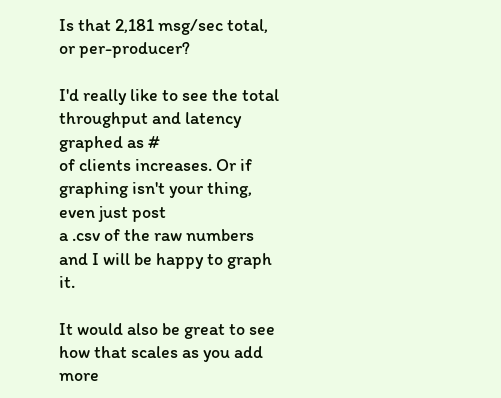Is that 2,181 msg/sec total, or per-producer?

I'd really like to see the total throughput and latency graphed as #
of clients increases. Or if graphing isn't your thing, even just post
a .csv of the raw numbers and I will be happy to graph it.

It would also be great to see how that scales as you add more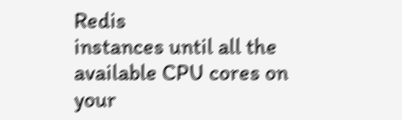Redis
instances until all the available CPU cores on your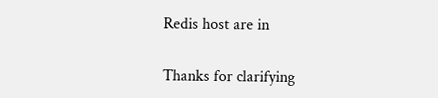Redis host are in

Thanks for clarifying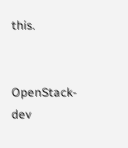this.


OpenStack-dev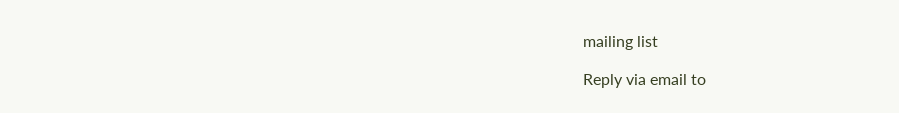mailing list

Reply via email to